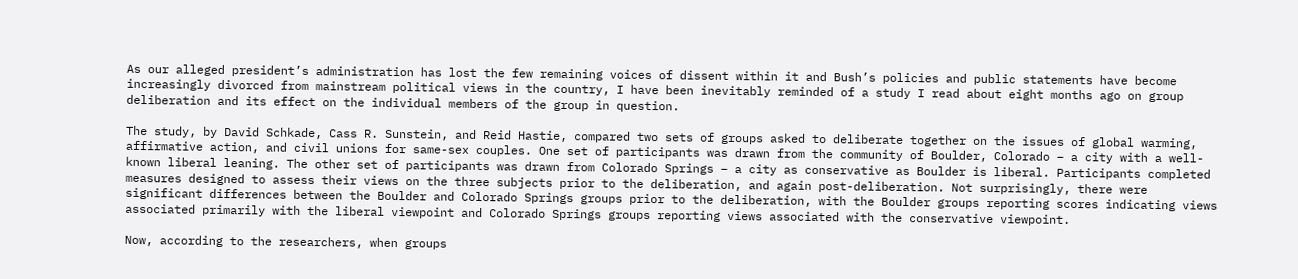As our alleged president’s administration has lost the few remaining voices of dissent within it and Bush’s policies and public statements have become increasingly divorced from mainstream political views in the country, I have been inevitably reminded of a study I read about eight months ago on group deliberation and its effect on the individual members of the group in question.

The study, by David Schkade, Cass R. Sunstein, and Reid Hastie, compared two sets of groups asked to deliberate together on the issues of global warming, affirmative action, and civil unions for same-sex couples. One set of participants was drawn from the community of Boulder, Colorado – a city with a well-known liberal leaning. The other set of participants was drawn from Colorado Springs – a city as conservative as Boulder is liberal. Participants completed measures designed to assess their views on the three subjects prior to the deliberation, and again post-deliberation. Not surprisingly, there were significant differences between the Boulder and Colorado Springs groups prior to the deliberation, with the Boulder groups reporting scores indicating views associated primarily with the liberal viewpoint and Colorado Springs groups reporting views associated with the conservative viewpoint.

Now, according to the researchers, when groups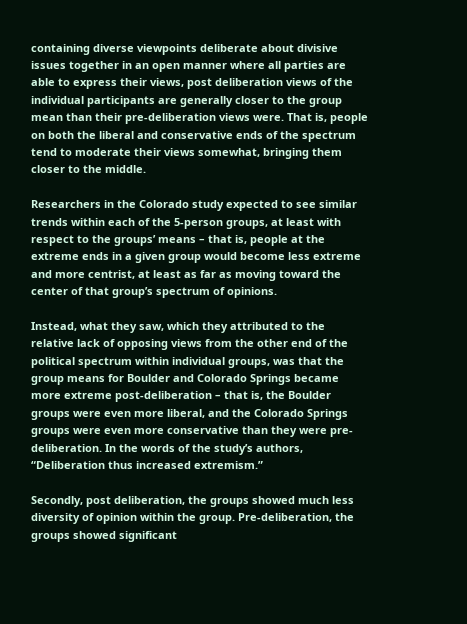containing diverse viewpoints deliberate about divisive issues together in an open manner where all parties are able to express their views, post deliberation views of the individual participants are generally closer to the group mean than their pre-deliberation views were. That is, people on both the liberal and conservative ends of the spectrum tend to moderate their views somewhat, bringing them closer to the middle.

Researchers in the Colorado study expected to see similar trends within each of the 5-person groups, at least with respect to the groups’ means – that is, people at the extreme ends in a given group would become less extreme and more centrist, at least as far as moving toward the center of that group’s spectrum of opinions.

Instead, what they saw, which they attributed to the relative lack of opposing views from the other end of the political spectrum within individual groups, was that the group means for Boulder and Colorado Springs became more extreme post-deliberation – that is, the Boulder groups were even more liberal, and the Colorado Springs groups were even more conservative than they were pre-deliberation. In the words of the study’s authors, “Deliberation thus increased extremism.”

Secondly, post deliberation, the groups showed much less diversity of opinion within the group. Pre-deliberation, the groups showed significant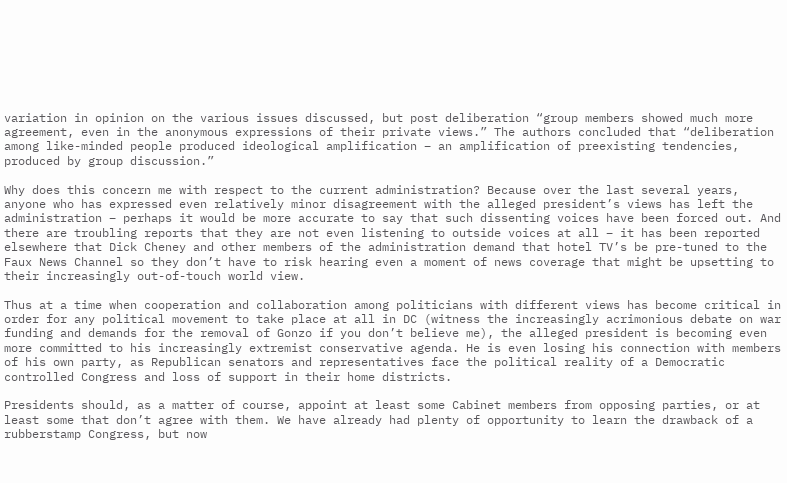variation in opinion on the various issues discussed, but post deliberation “group members showed much more agreement, even in the anonymous expressions of their private views.” The authors concluded that “deliberation among like-minded people produced ideological amplification – an amplification of preexisting tendencies, produced by group discussion.”

Why does this concern me with respect to the current administration? Because over the last several years, anyone who has expressed even relatively minor disagreement with the alleged president’s views has left the administration – perhaps it would be more accurate to say that such dissenting voices have been forced out. And there are troubling reports that they are not even listening to outside voices at all – it has been reported elsewhere that Dick Cheney and other members of the administration demand that hotel TV’s be pre-tuned to the Faux News Channel so they don’t have to risk hearing even a moment of news coverage that might be upsetting to their increasingly out-of-touch world view.

Thus at a time when cooperation and collaboration among politicians with different views has become critical in order for any political movement to take place at all in DC (witness the increasingly acrimonious debate on war funding and demands for the removal of Gonzo if you don’t believe me), the alleged president is becoming even more committed to his increasingly extremist conservative agenda. He is even losing his connection with members of his own party, as Republican senators and representatives face the political reality of a Democratic controlled Congress and loss of support in their home districts.

Presidents should, as a matter of course, appoint at least some Cabinet members from opposing parties, or at least some that don’t agree with them. We have already had plenty of opportunity to learn the drawback of a rubberstamp Congress, but now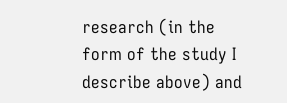research (in the form of the study I describe above) and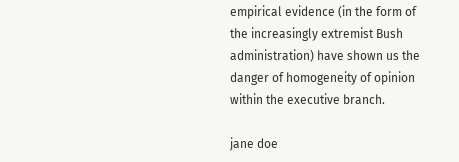empirical evidence (in the form of the increasingly extremist Bush administration) have shown us the danger of homogeneity of opinion within the executive branch.

jane doe